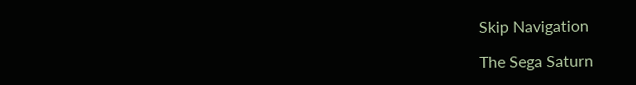Skip Navigation

The Sega Saturn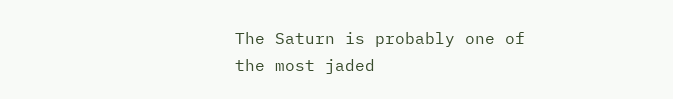The Saturn is probably one of the most jaded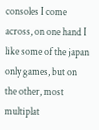consoles I come across, on one hand I like some of the japan only games, but on the other, most multiplat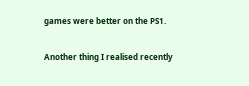games were better on the PS1.

Another thing I realised recently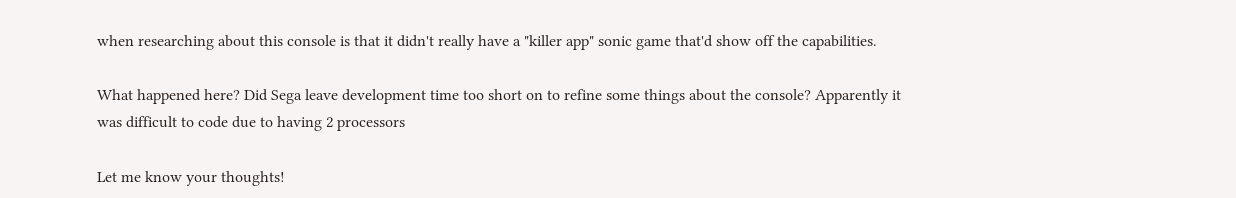when researching about this console is that it didn't really have a "killer app" sonic game that'd show off the capabilities.

What happened here? Did Sega leave development time too short on to refine some things about the console? Apparently it was difficult to code due to having 2 processors

Let me know your thoughts!